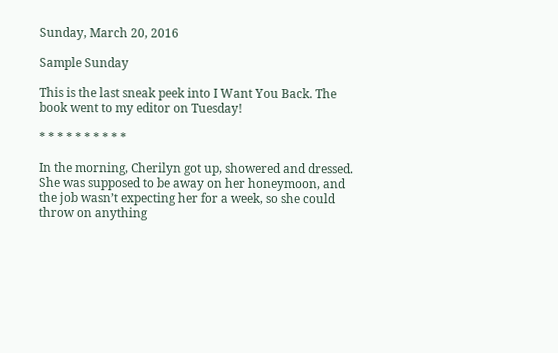Sunday, March 20, 2016

Sample Sunday

This is the last sneak peek into I Want You Back. The book went to my editor on Tuesday!

* * * * * * * * * *

In the morning, Cherilyn got up, showered and dressed. She was supposed to be away on her honeymoon, and the job wasn’t expecting her for a week, so she could throw on anything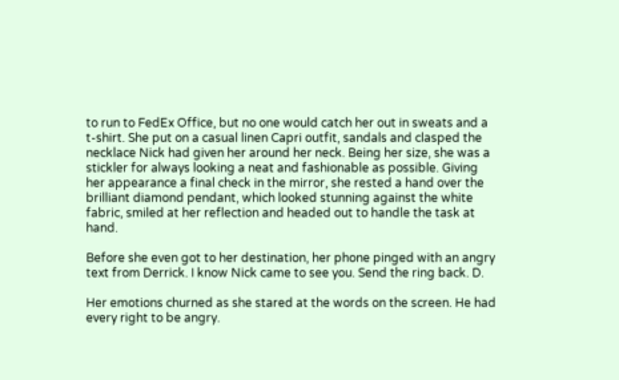to run to FedEx Office, but no one would catch her out in sweats and a t-shirt. She put on a casual linen Capri outfit, sandals and clasped the necklace Nick had given her around her neck. Being her size, she was a stickler for always looking a neat and fashionable as possible. Giving her appearance a final check in the mirror, she rested a hand over the brilliant diamond pendant, which looked stunning against the white fabric, smiled at her reflection and headed out to handle the task at hand.

Before she even got to her destination, her phone pinged with an angry text from Derrick. I know Nick came to see you. Send the ring back. D.

Her emotions churned as she stared at the words on the screen. He had every right to be angry.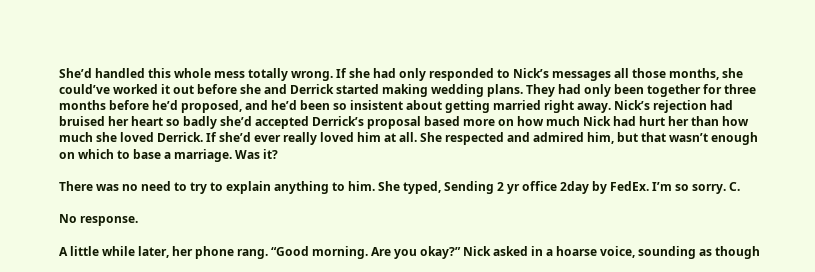She’d handled this whole mess totally wrong. If she had only responded to Nick’s messages all those months, she could’ve worked it out before she and Derrick started making wedding plans. They had only been together for three months before he’d proposed, and he’d been so insistent about getting married right away. Nick’s rejection had bruised her heart so badly she’d accepted Derrick’s proposal based more on how much Nick had hurt her than how much she loved Derrick. If she’d ever really loved him at all. She respected and admired him, but that wasn’t enough on which to base a marriage. Was it?

There was no need to try to explain anything to him. She typed, Sending 2 yr office 2day by FedEx. I’m so sorry. C.

No response.

A little while later, her phone rang. “Good morning. Are you okay?” Nick asked in a hoarse voice, sounding as though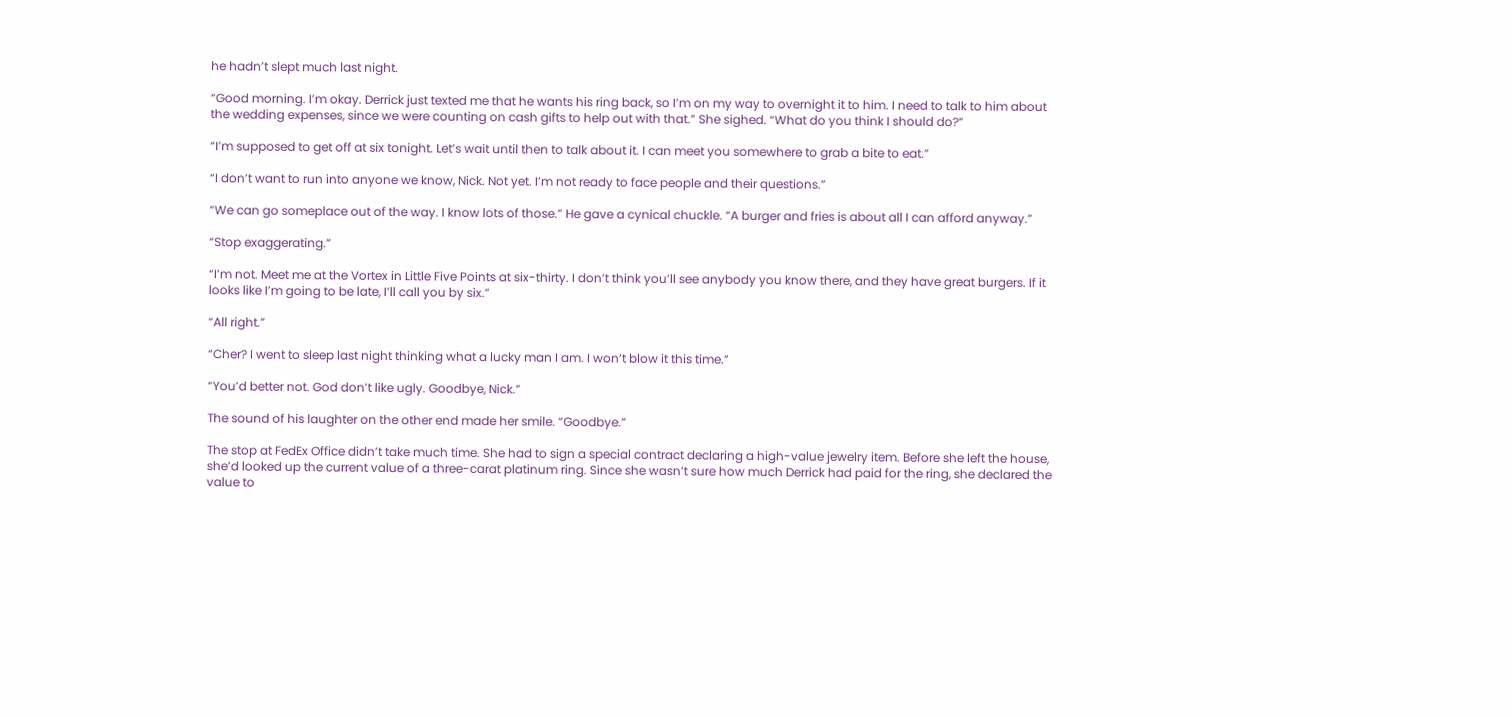he hadn’t slept much last night.

“Good morning. I’m okay. Derrick just texted me that he wants his ring back, so I’m on my way to overnight it to him. I need to talk to him about the wedding expenses, since we were counting on cash gifts to help out with that.” She sighed. “What do you think I should do?”

“I’m supposed to get off at six tonight. Let’s wait until then to talk about it. I can meet you somewhere to grab a bite to eat.”

“I don’t want to run into anyone we know, Nick. Not yet. I’m not ready to face people and their questions.”

“We can go someplace out of the way. I know lots of those.” He gave a cynical chuckle. “A burger and fries is about all I can afford anyway.”

“Stop exaggerating.”

“I’m not. Meet me at the Vortex in Little Five Points at six-thirty. I don’t think you’ll see anybody you know there, and they have great burgers. If it looks like I’m going to be late, I’ll call you by six.”

“All right.”

“Cher? I went to sleep last night thinking what a lucky man I am. I won’t blow it this time.”

“You’d better not. God don’t like ugly. Goodbye, Nick.”

The sound of his laughter on the other end made her smile. “Goodbye.”

The stop at FedEx Office didn’t take much time. She had to sign a special contract declaring a high-value jewelry item. Before she left the house, she’d looked up the current value of a three-carat platinum ring. Since she wasn’t sure how much Derrick had paid for the ring, she declared the value to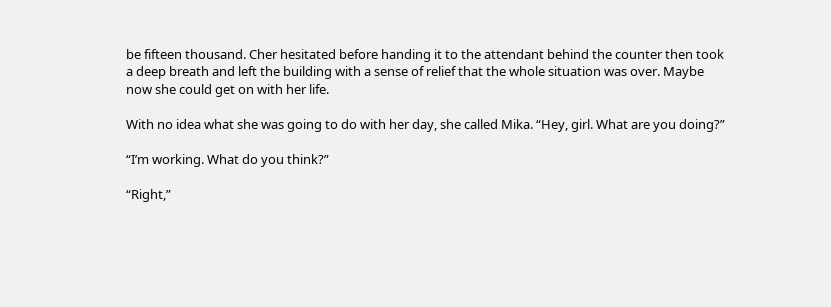be fifteen thousand. Cher hesitated before handing it to the attendant behind the counter then took a deep breath and left the building with a sense of relief that the whole situation was over. Maybe now she could get on with her life.

With no idea what she was going to do with her day, she called Mika. “Hey, girl. What are you doing?”

“I’m working. What do you think?”

“Right,”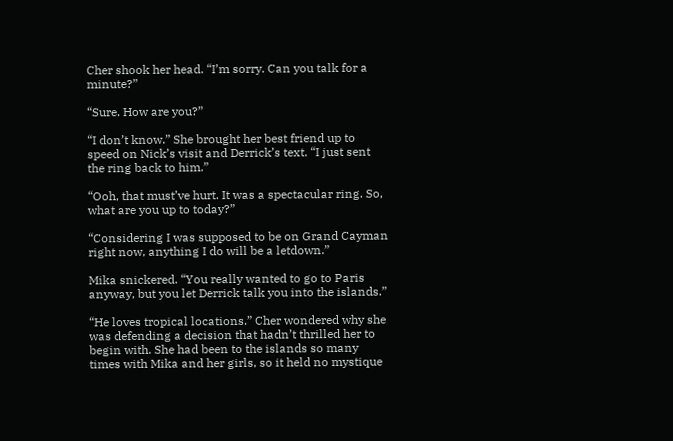Cher shook her head. “I’m sorry. Can you talk for a minute?”

“Sure. How are you?”

“I don’t know.” She brought her best friend up to speed on Nick’s visit and Derrick’s text. “I just sent the ring back to him.”

“Ooh, that must’ve hurt. It was a spectacular ring. So, what are you up to today?”

“Considering I was supposed to be on Grand Cayman right now, anything I do will be a letdown.”

Mika snickered. “You really wanted to go to Paris anyway, but you let Derrick talk you into the islands.”

“He loves tropical locations.” Cher wondered why she was defending a decision that hadn’t thrilled her to begin with. She had been to the islands so many times with Mika and her girls, so it held no mystique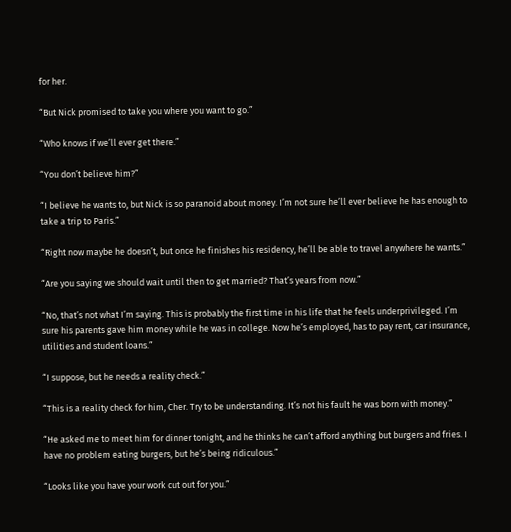for her.

“But Nick promised to take you where you want to go.”

“Who knows if we’ll ever get there.”

“You don’t believe him?”

“I believe he wants to, but Nick is so paranoid about money. I’m not sure he’ll ever believe he has enough to take a trip to Paris.”

“Right now maybe he doesn’t, but once he finishes his residency, he’ll be able to travel anywhere he wants.”

“Are you saying we should wait until then to get married? That’s years from now.”

“No, that’s not what I’m saying. This is probably the first time in his life that he feels underprivileged. I’m sure his parents gave him money while he was in college. Now he’s employed, has to pay rent, car insurance, utilities and student loans.”

“I suppose, but he needs a reality check.”

“This is a reality check for him, Cher. Try to be understanding. It’s not his fault he was born with money.”

“He asked me to meet him for dinner tonight, and he thinks he can’t afford anything but burgers and fries. I have no problem eating burgers, but he’s being ridiculous.”

“Looks like you have your work cut out for you.”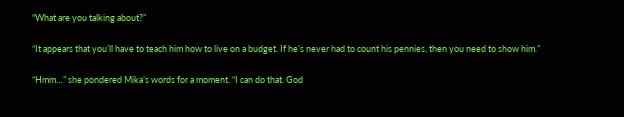“What are you talking about?”

“It appears that you’ll have to teach him how to live on a budget. If he’s never had to count his pennies, then you need to show him.”

“Hmm…” she pondered Mika’s words for a moment. “I can do that. God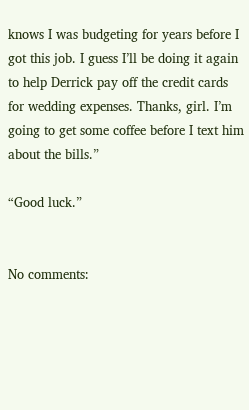knows I was budgeting for years before I got this job. I guess I’ll be doing it again to help Derrick pay off the credit cards for wedding expenses. Thanks, girl. I’m going to get some coffee before I text him about the bills.”

“Good luck.”


No comments: